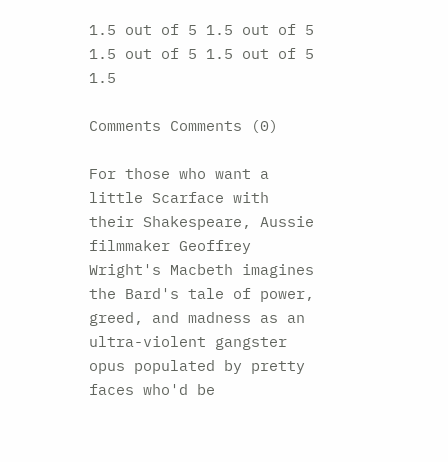1.5 out of 5 1.5 out of 5 1.5 out of 5 1.5 out of 5 1.5

Comments Comments (0)

For those who want a little Scarface with their Shakespeare, Aussie filmmaker Geoffrey Wright's Macbeth imagines the Bard's tale of power, greed, and madness as an ultra-violent gangster opus populated by pretty faces who'd be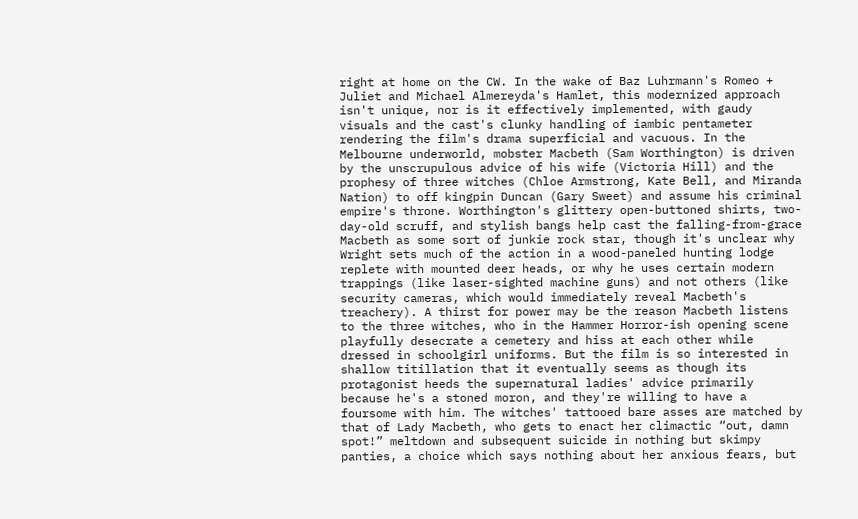right at home on the CW. In the wake of Baz Luhrmann's Romeo + Juliet and Michael Almereyda's Hamlet, this modernized approach isn't unique, nor is it effectively implemented, with gaudy visuals and the cast's clunky handling of iambic pentameter rendering the film's drama superficial and vacuous. In the Melbourne underworld, mobster Macbeth (Sam Worthington) is driven by the unscrupulous advice of his wife (Victoria Hill) and the prophesy of three witches (Chloe Armstrong, Kate Bell, and Miranda Nation) to off kingpin Duncan (Gary Sweet) and assume his criminal empire's throne. Worthington's glittery open-buttoned shirts, two-day-old scruff, and stylish bangs help cast the falling-from-grace Macbeth as some sort of junkie rock star, though it's unclear why Wright sets much of the action in a wood-paneled hunting lodge replete with mounted deer heads, or why he uses certain modern trappings (like laser-sighted machine guns) and not others (like security cameras, which would immediately reveal Macbeth's treachery). A thirst for power may be the reason Macbeth listens to the three witches, who in the Hammer Horror-ish opening scene playfully desecrate a cemetery and hiss at each other while dressed in schoolgirl uniforms. But the film is so interested in shallow titillation that it eventually seems as though its protagonist heeds the supernatural ladies' advice primarily because he's a stoned moron, and they're willing to have a foursome with him. The witches' tattooed bare asses are matched by that of Lady Macbeth, who gets to enact her climactic “out, damn spot!” meltdown and subsequent suicide in nothing but skimpy panties, a choice which says nothing about her anxious fears, but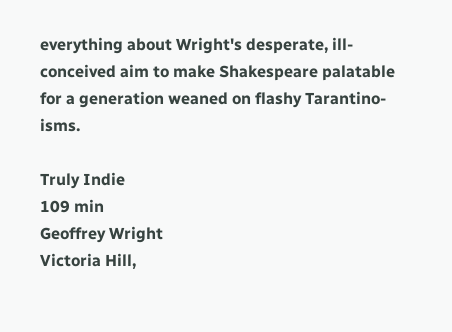everything about Wright's desperate, ill-conceived aim to make Shakespeare palatable for a generation weaned on flashy Tarantino-isms.

Truly Indie
109 min
Geoffrey Wright
Victoria Hill,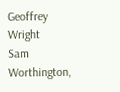Geoffrey Wright
Sam Worthington,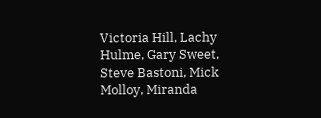Victoria Hill, Lachy Hulme, Gary Sweet, Steve Bastoni, Mick Molloy, Miranda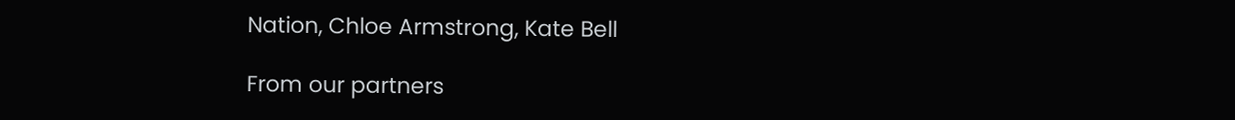Nation, Chloe Armstrong, Kate Bell

From our partners